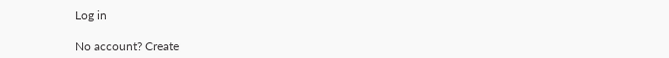Log in

No account? Create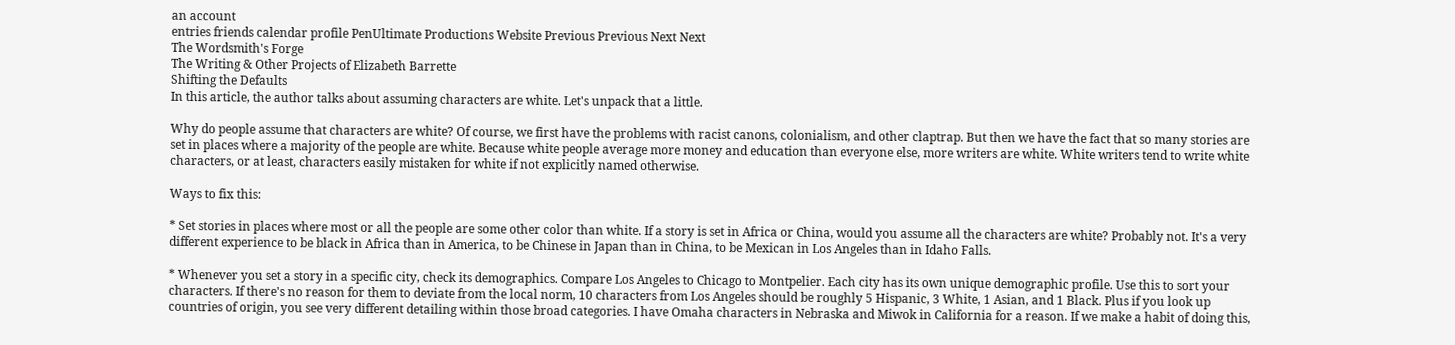an account
entries friends calendar profile PenUltimate Productions Website Previous Previous Next Next
The Wordsmith's Forge
The Writing & Other Projects of Elizabeth Barrette
Shifting the Defaults
In this article, the author talks about assuming characters are white. Let's unpack that a little.

Why do people assume that characters are white? Of course, we first have the problems with racist canons, colonialism, and other claptrap. But then we have the fact that so many stories are set in places where a majority of the people are white. Because white people average more money and education than everyone else, more writers are white. White writers tend to write white characters, or at least, characters easily mistaken for white if not explicitly named otherwise.

Ways to fix this:

* Set stories in places where most or all the people are some other color than white. If a story is set in Africa or China, would you assume all the characters are white? Probably not. It's a very different experience to be black in Africa than in America, to be Chinese in Japan than in China, to be Mexican in Los Angeles than in Idaho Falls.

* Whenever you set a story in a specific city, check its demographics. Compare Los Angeles to Chicago to Montpelier. Each city has its own unique demographic profile. Use this to sort your characters. If there's no reason for them to deviate from the local norm, 10 characters from Los Angeles should be roughly 5 Hispanic, 3 White, 1 Asian, and 1 Black. Plus if you look up countries of origin, you see very different detailing within those broad categories. I have Omaha characters in Nebraska and Miwok in California for a reason. If we make a habit of doing this,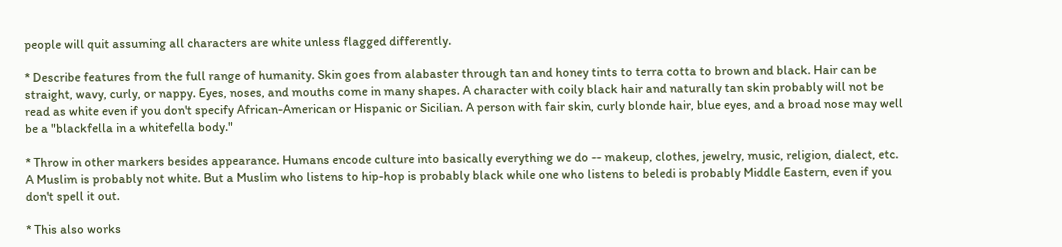people will quit assuming all characters are white unless flagged differently.

* Describe features from the full range of humanity. Skin goes from alabaster through tan and honey tints to terra cotta to brown and black. Hair can be straight, wavy, curly, or nappy. Eyes, noses, and mouths come in many shapes. A character with coily black hair and naturally tan skin probably will not be read as white even if you don't specify African-American or Hispanic or Sicilian. A person with fair skin, curly blonde hair, blue eyes, and a broad nose may well be a "blackfella in a whitefella body."

* Throw in other markers besides appearance. Humans encode culture into basically everything we do -- makeup, clothes, jewelry, music, religion, dialect, etc. A Muslim is probably not white. But a Muslim who listens to hip-hop is probably black while one who listens to beledi is probably Middle Eastern, even if you don't spell it out.

* This also works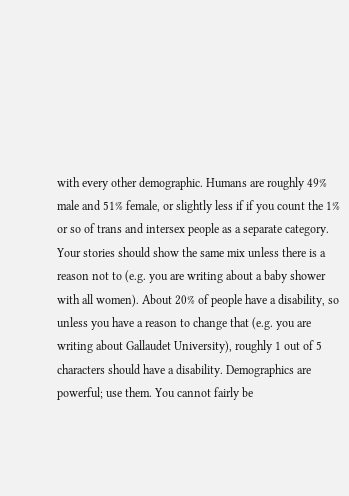with every other demographic. Humans are roughly 49% male and 51% female, or slightly less if if you count the 1% or so of trans and intersex people as a separate category. Your stories should show the same mix unless there is a reason not to (e.g. you are writing about a baby shower with all women). About 20% of people have a disability, so unless you have a reason to change that (e.g. you are writing about Gallaudet University), roughly 1 out of 5 characters should have a disability. Demographics are powerful; use them. You cannot fairly be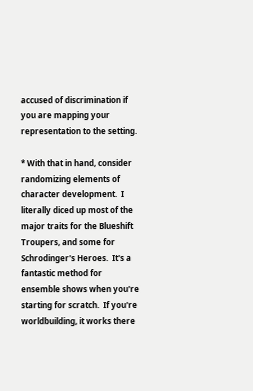accused of discrimination if you are mapping your representation to the setting.

* With that in hand, consider randomizing elements of character development.  I literally diced up most of the major traits for the Blueshift Troupers, and some for Schrodinger's Heroes.  It's a fantastic method for ensemble shows when you're starting for scratch.  If you're worldbuilding, it works there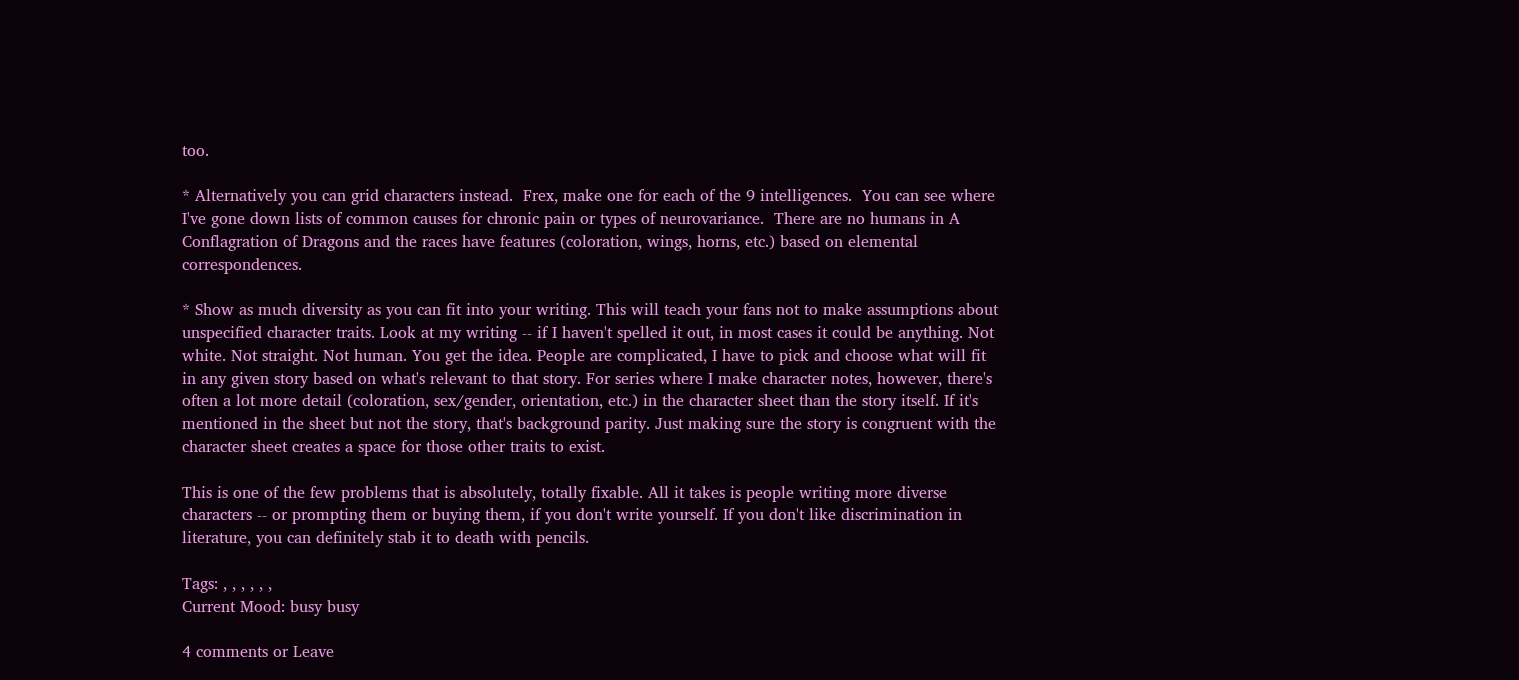too.

* Alternatively you can grid characters instead.  Frex, make one for each of the 9 intelligences.  You can see where I've gone down lists of common causes for chronic pain or types of neurovariance.  There are no humans in A Conflagration of Dragons and the races have features (coloration, wings, horns, etc.) based on elemental correspondences.

* Show as much diversity as you can fit into your writing. This will teach your fans not to make assumptions about unspecified character traits. Look at my writing -- if I haven't spelled it out, in most cases it could be anything. Not white. Not straight. Not human. You get the idea. People are complicated, I have to pick and choose what will fit in any given story based on what's relevant to that story. For series where I make character notes, however, there's often a lot more detail (coloration, sex/gender, orientation, etc.) in the character sheet than the story itself. If it's mentioned in the sheet but not the story, that's background parity. Just making sure the story is congruent with the character sheet creates a space for those other traits to exist.

This is one of the few problems that is absolutely, totally fixable. All it takes is people writing more diverse characters -- or prompting them or buying them, if you don't write yourself. If you don't like discrimination in literature, you can definitely stab it to death with pencils.

Tags: , , , , , ,
Current Mood: busy busy

4 comments or Leave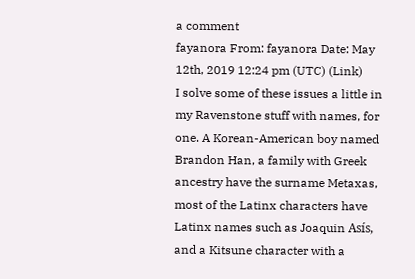a comment
fayanora From: fayanora Date: May 12th, 2019 12:24 pm (UTC) (Link)
I solve some of these issues a little in my Ravenstone stuff with names, for one. A Korean-American boy named Brandon Han, a family with Greek ancestry have the surname Metaxas, most of the Latinx characters have Latinx names such as Joaquin Asís, and a Kitsune character with a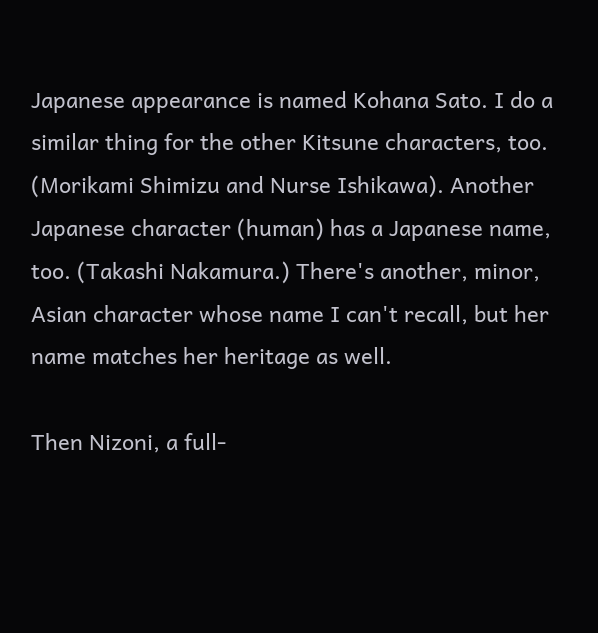Japanese appearance is named Kohana Sato. I do a similar thing for the other Kitsune characters, too. (Morikami Shimizu and Nurse Ishikawa). Another Japanese character (human) has a Japanese name, too. (Takashi Nakamura.) There's another, minor, Asian character whose name I can't recall, but her name matches her heritage as well.

Then Nizoni, a full-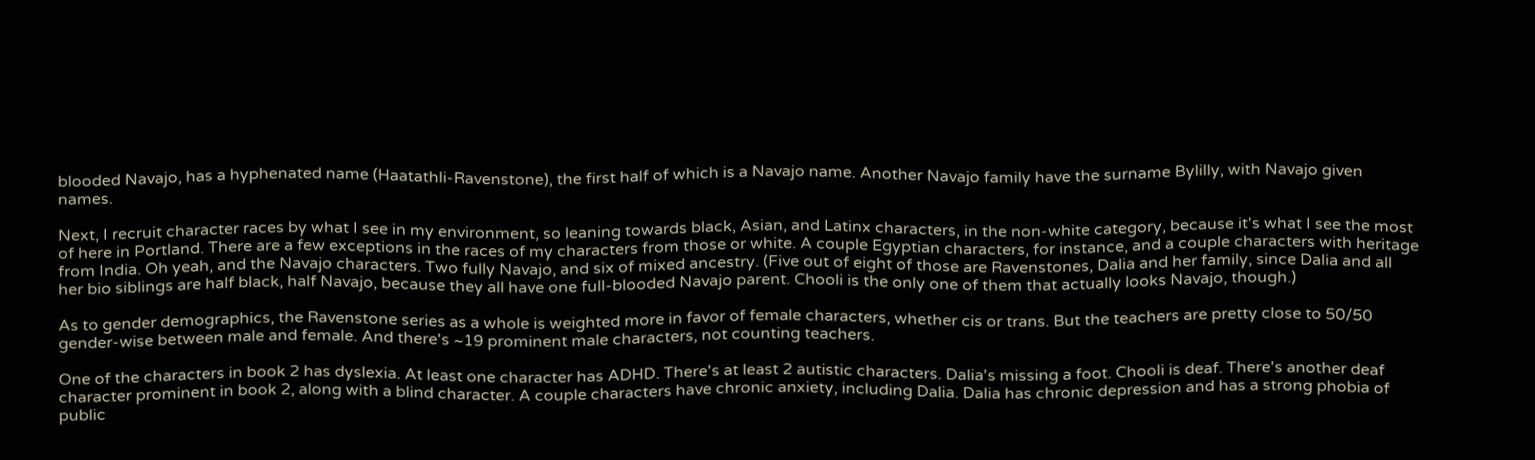blooded Navajo, has a hyphenated name (Haatathli-Ravenstone), the first half of which is a Navajo name. Another Navajo family have the surname Bylilly, with Navajo given names.

Next, I recruit character races by what I see in my environment, so leaning towards black, Asian, and Latinx characters, in the non-white category, because it's what I see the most of here in Portland. There are a few exceptions in the races of my characters from those or white. A couple Egyptian characters, for instance, and a couple characters with heritage from India. Oh yeah, and the Navajo characters. Two fully Navajo, and six of mixed ancestry. (Five out of eight of those are Ravenstones, Dalia and her family, since Dalia and all her bio siblings are half black, half Navajo, because they all have one full-blooded Navajo parent. Chooli is the only one of them that actually looks Navajo, though.)

As to gender demographics, the Ravenstone series as a whole is weighted more in favor of female characters, whether cis or trans. But the teachers are pretty close to 50/50 gender-wise between male and female. And there's ~19 prominent male characters, not counting teachers.

One of the characters in book 2 has dyslexia. At least one character has ADHD. There's at least 2 autistic characters. Dalia's missing a foot. Chooli is deaf. There's another deaf character prominent in book 2, along with a blind character. A couple characters have chronic anxiety, including Dalia. Dalia has chronic depression and has a strong phobia of public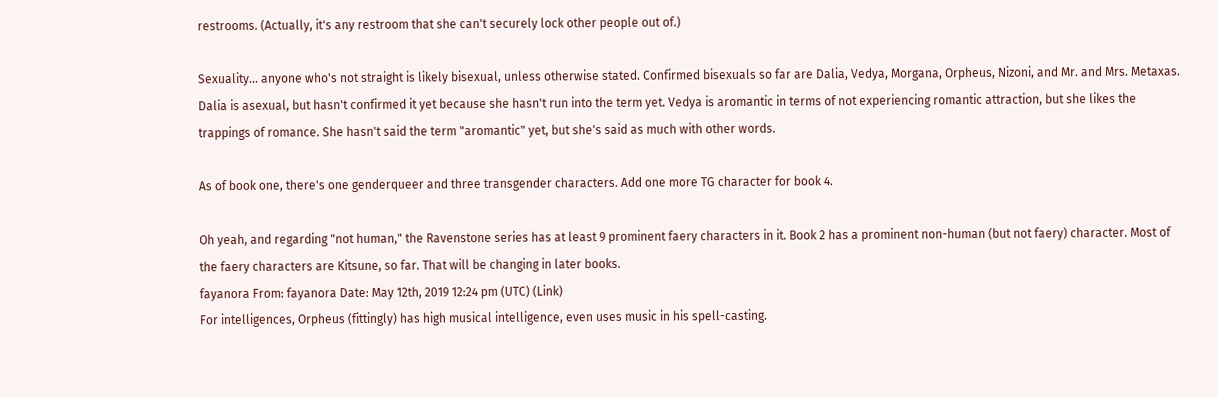restrooms. (Actually, it's any restroom that she can't securely lock other people out of.)

Sexuality... anyone who's not straight is likely bisexual, unless otherwise stated. Confirmed bisexuals so far are Dalia, Vedya, Morgana, Orpheus, Nizoni, and Mr. and Mrs. Metaxas. Dalia is asexual, but hasn't confirmed it yet because she hasn't run into the term yet. Vedya is aromantic in terms of not experiencing romantic attraction, but she likes the trappings of romance. She hasn't said the term "aromantic" yet, but she's said as much with other words.

As of book one, there's one genderqueer and three transgender characters. Add one more TG character for book 4.

Oh yeah, and regarding "not human," the Ravenstone series has at least 9 prominent faery characters in it. Book 2 has a prominent non-human (but not faery) character. Most of the faery characters are Kitsune, so far. That will be changing in later books.
fayanora From: fayanora Date: May 12th, 2019 12:24 pm (UTC) (Link)
For intelligences, Orpheus (fittingly) has high musical intelligence, even uses music in his spell-casting.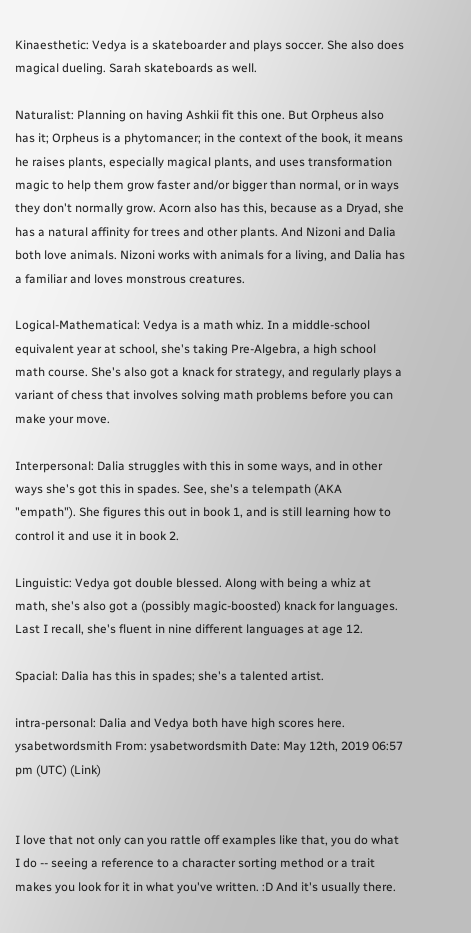Kinaesthetic: Vedya is a skateboarder and plays soccer. She also does magical dueling. Sarah skateboards as well.

Naturalist: Planning on having Ashkii fit this one. But Orpheus also has it; Orpheus is a phytomancer; in the context of the book, it means he raises plants, especially magical plants, and uses transformation magic to help them grow faster and/or bigger than normal, or in ways they don't normally grow. Acorn also has this, because as a Dryad, she has a natural affinity for trees and other plants. And Nizoni and Dalia both love animals. Nizoni works with animals for a living, and Dalia has a familiar and loves monstrous creatures.

Logical-Mathematical: Vedya is a math whiz. In a middle-school equivalent year at school, she's taking Pre-Algebra, a high school math course. She's also got a knack for strategy, and regularly plays a variant of chess that involves solving math problems before you can make your move.

Interpersonal: Dalia struggles with this in some ways, and in other ways she's got this in spades. See, she's a telempath (AKA "empath"). She figures this out in book 1, and is still learning how to control it and use it in book 2.

Linguistic: Vedya got double blessed. Along with being a whiz at math, she's also got a (possibly magic-boosted) knack for languages. Last I recall, she's fluent in nine different languages at age 12.

Spacial: Dalia has this in spades; she's a talented artist.

intra-personal: Dalia and Vedya both have high scores here.
ysabetwordsmith From: ysabetwordsmith Date: May 12th, 2019 06:57 pm (UTC) (Link)


I love that not only can you rattle off examples like that, you do what I do -- seeing a reference to a character sorting method or a trait makes you look for it in what you've written. :D And it's usually there.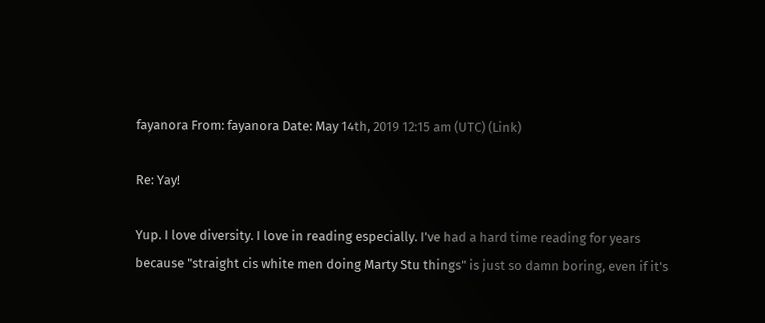fayanora From: fayanora Date: May 14th, 2019 12:15 am (UTC) (Link)

Re: Yay!

Yup. I love diversity. I love in reading especially. I've had a hard time reading for years because "straight cis white men doing Marty Stu things" is just so damn boring, even if it's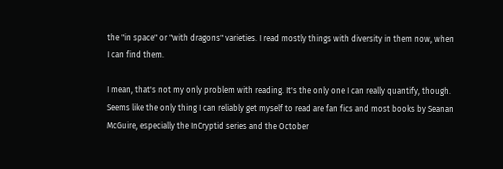the "in space" or "with dragons" varieties. I read mostly things with diversity in them now, when I can find them.

I mean, that's not my only problem with reading. It's the only one I can really quantify, though. Seems like the only thing I can reliably get myself to read are fan fics and most books by Seanan McGuire, especially the InCryptid series and the October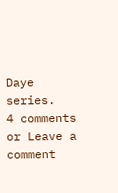Daye series.
4 comments or Leave a comment